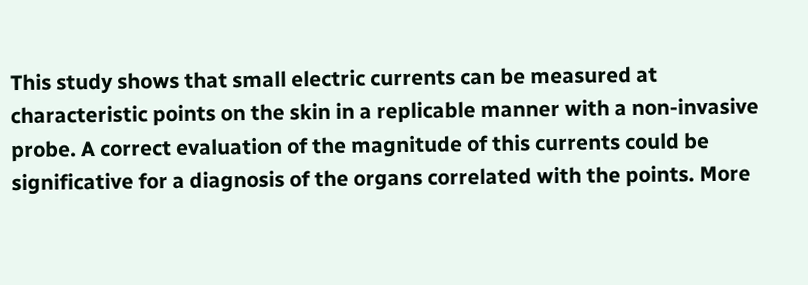This study shows that small electric currents can be measured at characteristic points on the skin in a replicable manner with a non-invasive probe. A correct evaluation of the magnitude of this currents could be significative for a diagnosis of the organs correlated with the points. More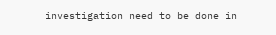investigation need to be done in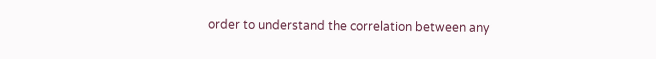order to understand the correlation between any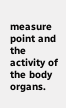measure point and the activity of the body organs.